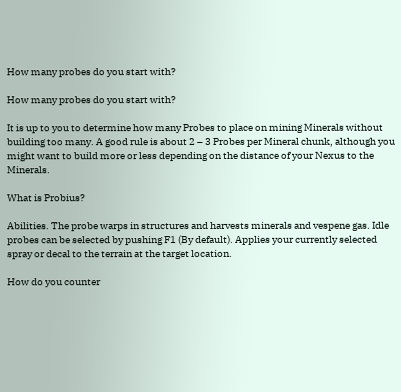How many probes do you start with?

How many probes do you start with?

It is up to you to determine how many Probes to place on mining Minerals without building too many. A good rule is about 2 – 3 Probes per Mineral chunk, although you might want to build more or less depending on the distance of your Nexus to the Minerals.

What is Probius?

Abilities. The probe warps in structures and harvests minerals and vespene gas. Idle probes can be selected by pushing F1 (By default). Applies your currently selected spray or decal to the terrain at the target location.

How do you counter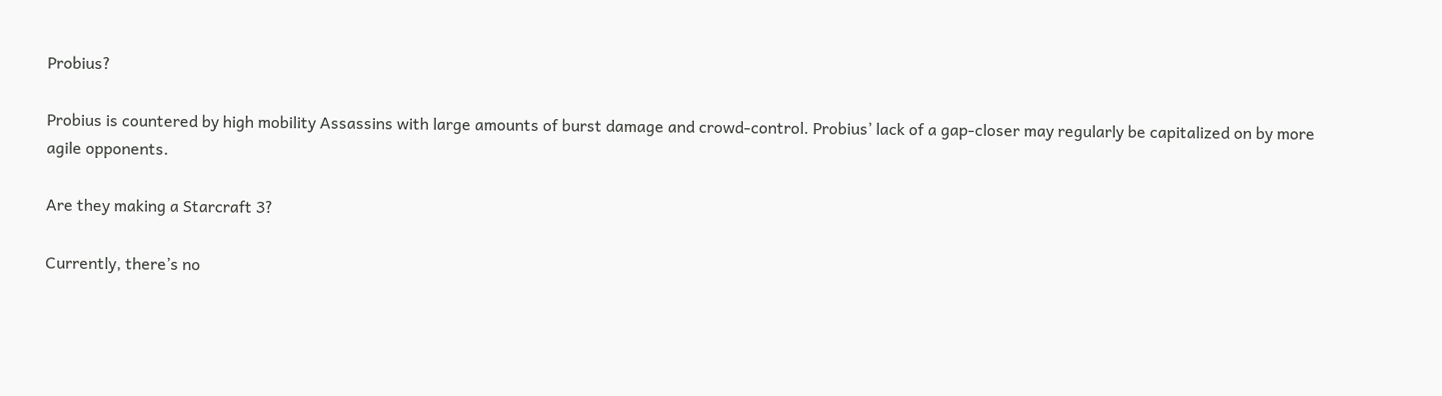Probius?

Probius is countered by high mobility Assassins with large amounts of burst damage and crowd-control. Probius’ lack of a gap-closer may regularly be capitalized on by more agile opponents.

Are they making a Starcraft 3?

Currently, there’s no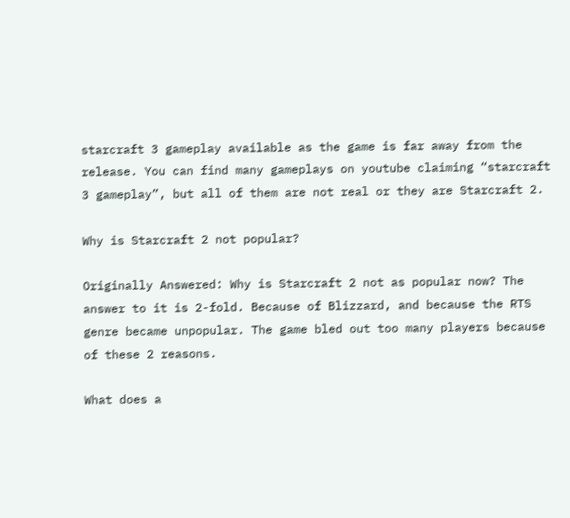starcraft 3 gameplay available as the game is far away from the release. You can find many gameplays on youtube claiming “starcraft 3 gameplay”, but all of them are not real or they are Starcraft 2.

Why is Starcraft 2 not popular?

Originally Answered: Why is Starcraft 2 not as popular now? The answer to it is 2-fold. Because of Blizzard, and because the RTS genre became unpopular. The game bled out too many players because of these 2 reasons.

What does a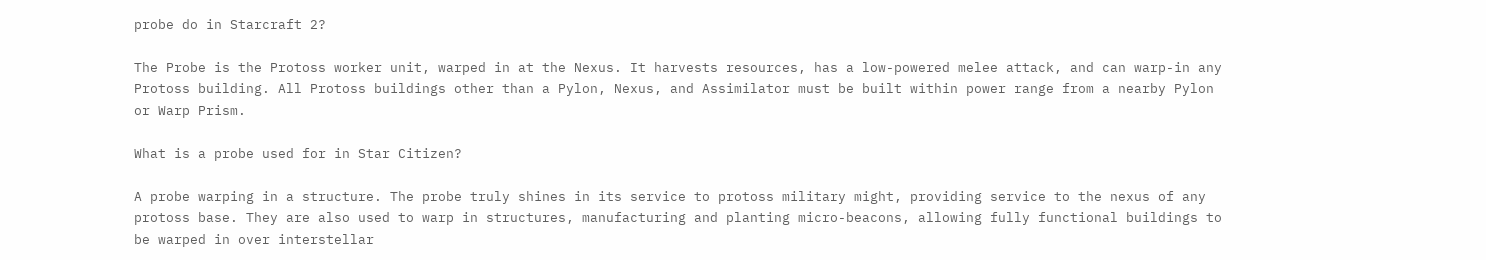probe do in Starcraft 2?

The Probe is the Protoss worker unit, warped in at the Nexus. It harvests resources, has a low-powered melee attack, and can warp-in any Protoss building. All Protoss buildings other than a Pylon, Nexus, and Assimilator must be built within power range from a nearby Pylon or Warp Prism.

What is a probe used for in Star Citizen?

A probe warping in a structure. The probe truly shines in its service to protoss military might, providing service to the nexus of any protoss base. They are also used to warp in structures, manufacturing and planting micro-beacons, allowing fully functional buildings to be warped in over interstellar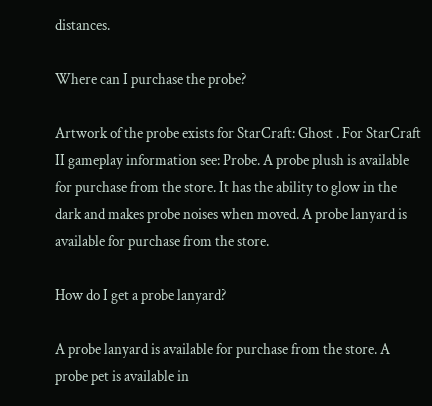distances.

Where can I purchase the probe?

Artwork of the probe exists for StarCraft: Ghost . For StarCraft II gameplay information see: Probe. A probe plush is available for purchase from the store. It has the ability to glow in the dark and makes probe noises when moved. A probe lanyard is available for purchase from the store.

How do I get a probe lanyard?

A probe lanyard is available for purchase from the store. A probe pet is available in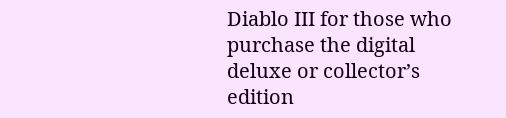Diablo III for those who purchase the digital deluxe or collector’s edition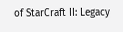of StarCraft II: Legacy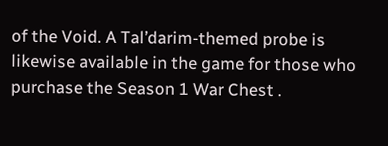of the Void. A Tal’darim-themed probe is likewise available in the game for those who purchase the Season 1 War Chest .